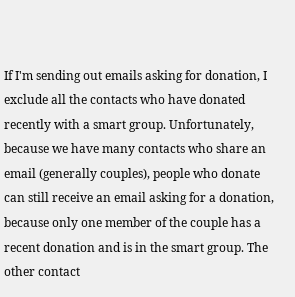If I'm sending out emails asking for donation, I exclude all the contacts who have donated recently with a smart group. Unfortunately, because we have many contacts who share an email (generally couples), people who donate can still receive an email asking for a donation, because only one member of the couple has a recent donation and is in the smart group. The other contact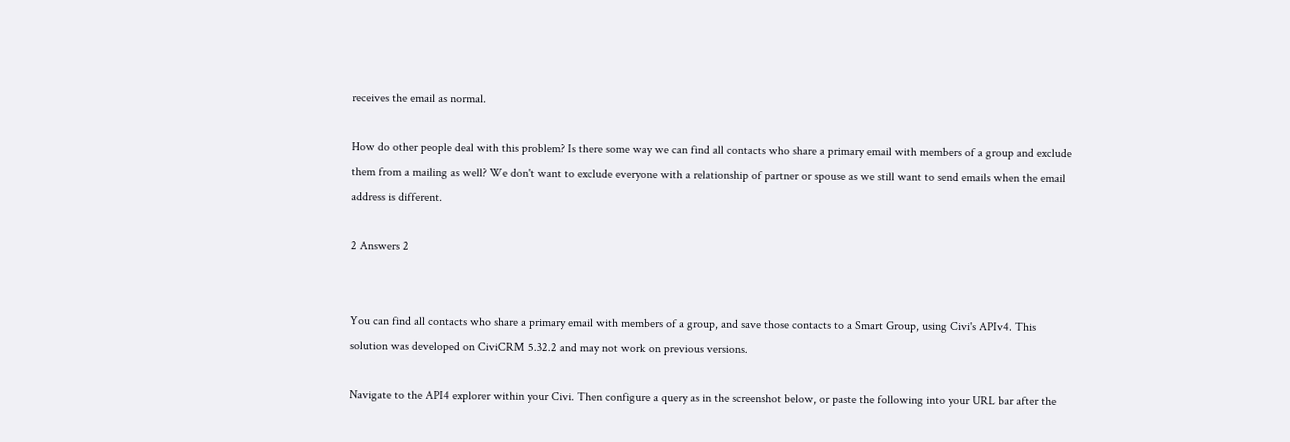receives the email as normal.

How do other people deal with this problem? Is there some way we can find all contacts who share a primary email with members of a group and exclude them from a mailing as well? We don't want to exclude everyone with a relationship of partner or spouse as we still want to send emails when the email address is different.

2 Answers 2


You can find all contacts who share a primary email with members of a group, and save those contacts to a Smart Group, using Civi's APIv4. This solution was developed on CiviCRM 5.32.2 and may not work on previous versions.

Navigate to the API4 explorer within your Civi. Then configure a query as in the screenshot below, or paste the following into your URL bar after the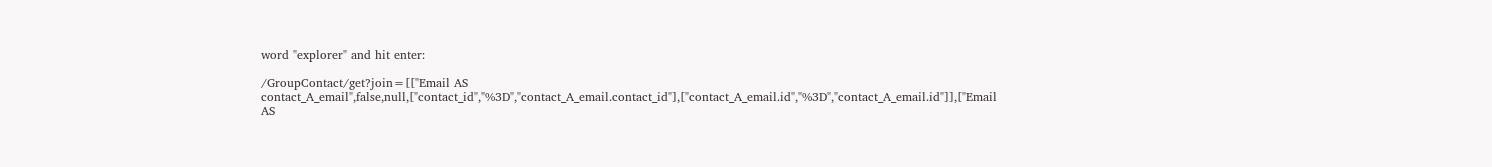word "explorer" and hit enter:

/GroupContact/get?join=[["Email AS contact_A_email",false,null,["contact_id","%3D","contact_A_email.contact_id"],["contact_A_email.id","%3D","contact_A_email.id"]],["Email AS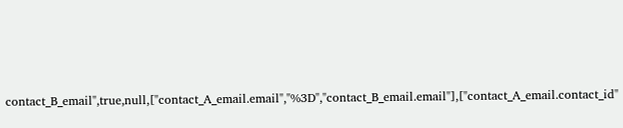contact_B_email",true,null,["contact_A_email.email","%3D","contact_B_email.email"],["contact_A_email.contact_id"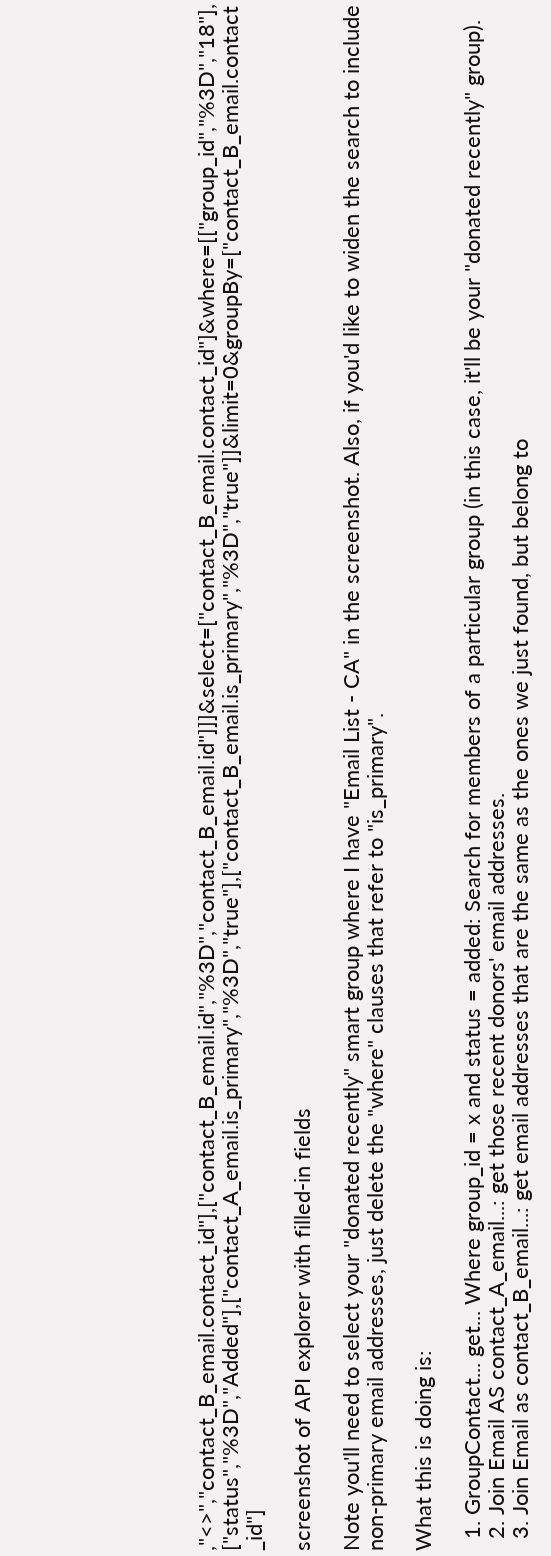,"<>","contact_B_email.contact_id"],["contact_B_email.id","%3D","contact_B_email.id"]]]&select=["contact_B_email.contact_id"]&where=[["group_id","%3D","18"],["status","%3D","Added"],["contact_A_email.is_primary","%3D","true"],["contact_B_email.is_primary","%3D","true"]]&limit=0&groupBy=["contact_B_email.contact_id"]

screenshot of API explorer with filled-in fields

Note you'll need to select your "donated recently" smart group where I have "Email List - CA" in the screenshot. Also, if you'd like to widen the search to include non-primary email addresses, just delete the "where" clauses that refer to "is_primary".

What this is doing is:

  1. GroupContact... get... Where group_id = x and status = added: Search for members of a particular group (in this case, it'll be your "donated recently" group).
  2. Join Email AS contact_A_email...: get those recent donors' email addresses.
  3. Join Email as contact_B_email...: get email addresses that are the same as the ones we just found, but belong to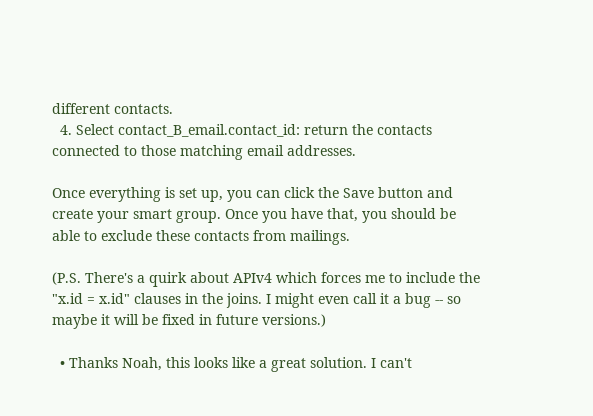different contacts.
  4. Select contact_B_email.contact_id: return the contacts connected to those matching email addresses.

Once everything is set up, you can click the Save button and create your smart group. Once you have that, you should be able to exclude these contacts from mailings.

(P.S. There's a quirk about APIv4 which forces me to include the "x.id = x.id" clauses in the joins. I might even call it a bug -- so maybe it will be fixed in future versions.)

  • Thanks Noah, this looks like a great solution. I can't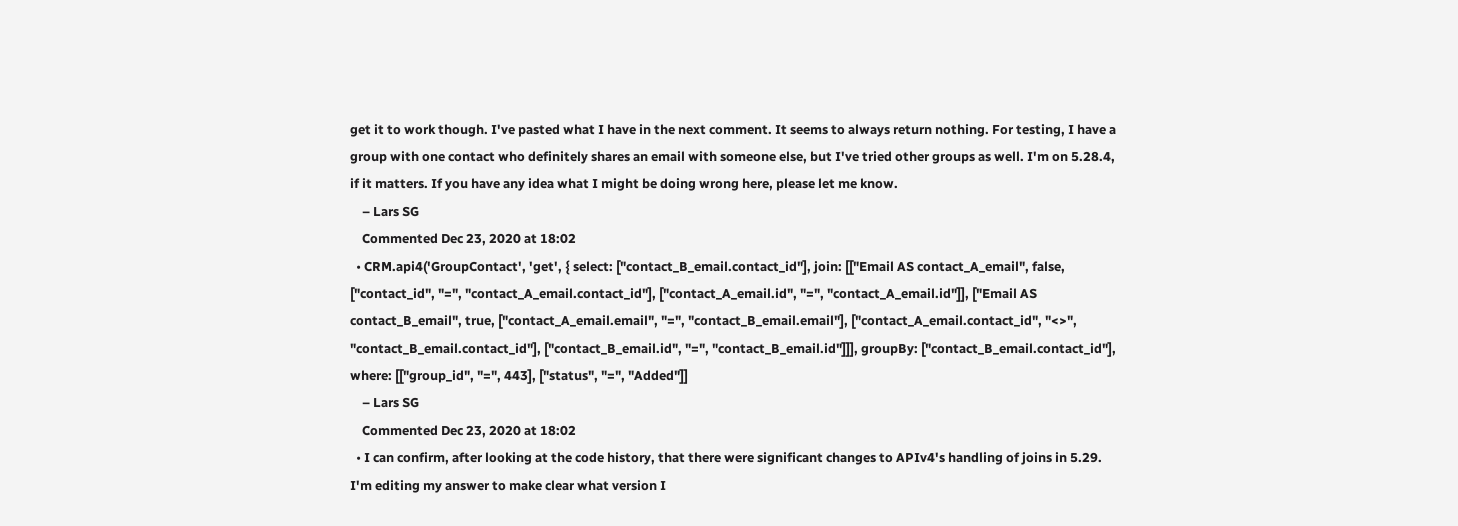get it to work though. I've pasted what I have in the next comment. It seems to always return nothing. For testing, I have a group with one contact who definitely shares an email with someone else, but I've tried other groups as well. I'm on 5.28.4, if it matters. If you have any idea what I might be doing wrong here, please let me know.
    – Lars SG
    Commented Dec 23, 2020 at 18:02
  • CRM.api4('GroupContact', 'get', { select: ["contact_B_email.contact_id"], join: [["Email AS contact_A_email", false, ["contact_id", "=", "contact_A_email.contact_id"], ["contact_A_email.id", "=", "contact_A_email.id"]], ["Email AS contact_B_email", true, ["contact_A_email.email", "=", "contact_B_email.email"], ["contact_A_email.contact_id", "<>", "contact_B_email.contact_id"], ["contact_B_email.id", "=", "contact_B_email.id"]]], groupBy: ["contact_B_email.contact_id"], where: [["group_id", "=", 443], ["status", "=", "Added"]]
    – Lars SG
    Commented Dec 23, 2020 at 18:02
  • I can confirm, after looking at the code history, that there were significant changes to APIv4's handling of joins in 5.29. I'm editing my answer to make clear what version I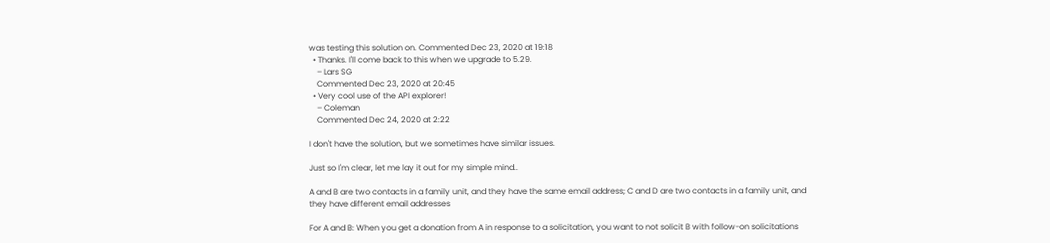was testing this solution on. Commented Dec 23, 2020 at 19:18
  • Thanks. I'll come back to this when we upgrade to 5.29.
    – Lars SG
    Commented Dec 23, 2020 at 20:45
  • Very cool use of the API explorer!
    – Coleman
    Commented Dec 24, 2020 at 2:22

I don't have the solution, but we sometimes have similar issues.

Just so I'm clear, let me lay it out for my simple mind..

A and B are two contacts in a family unit, and they have the same email address; C and D are two contacts in a family unit, and they have different email addresses

For A and B: When you get a donation from A in response to a solicitation, you want to not solicit B with follow-on solicitations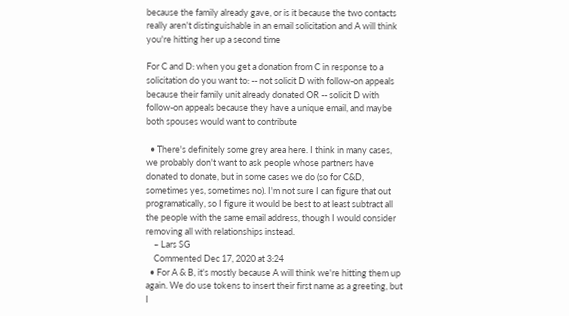because the family already gave, or is it because the two contacts really aren't distinguishable in an email solicitation and A will think you're hitting her up a second time

For C and D: when you get a donation from C in response to a solicitation do you want to: -- not solicit D with follow-on appeals because their family unit already donated OR -- solicit D with follow-on appeals because they have a unique email, and maybe both spouses would want to contribute

  • There's definitely some grey area here. I think in many cases, we probably don't want to ask people whose partners have donated to donate, but in some cases we do (so for C&D, sometimes yes, sometimes no). I'm not sure I can figure that out programatically, so I figure it would be best to at least subtract all the people with the same email address, though I would consider removing all with relationships instead.
    – Lars SG
    Commented Dec 17, 2020 at 3:24
  • For A & B, it's mostly because A will think we're hitting them up again. We do use tokens to insert their first name as a greeting, but I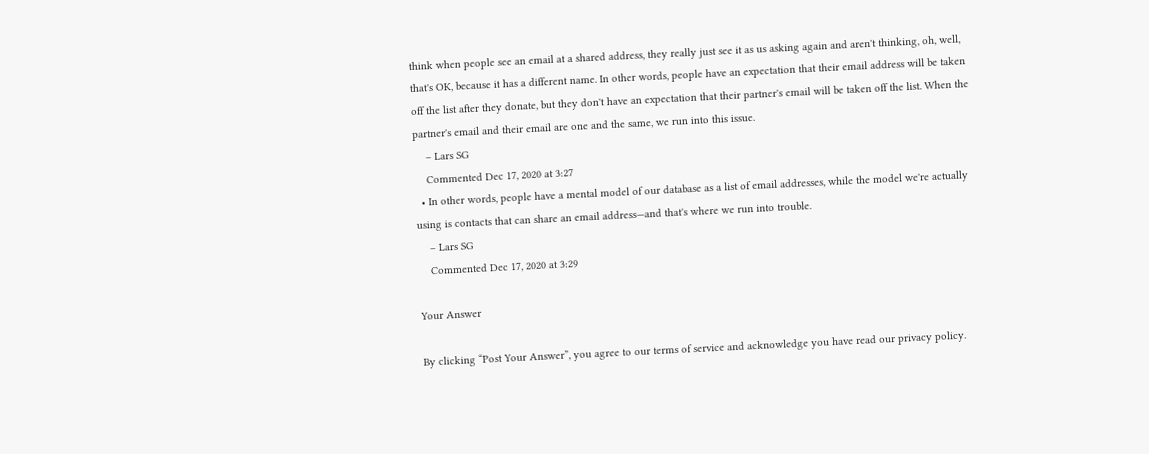think when people see an email at a shared address, they really just see it as us asking again and aren't thinking, oh, well, that's OK, because it has a different name. In other words, people have an expectation that their email address will be taken off the list after they donate, but they don't have an expectation that their partner's email will be taken off the list. When the partner's email and their email are one and the same, we run into this issue.
    – Lars SG
    Commented Dec 17, 2020 at 3:27
  • In other words, people have a mental model of our database as a list of email addresses, while the model we're actually using is contacts that can share an email address—and that's where we run into trouble.
    – Lars SG
    Commented Dec 17, 2020 at 3:29

Your Answer

By clicking “Post Your Answer”, you agree to our terms of service and acknowledge you have read our privacy policy.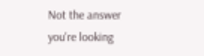Not the answer you're looking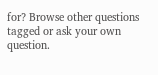for? Browse other questions tagged or ask your own question.